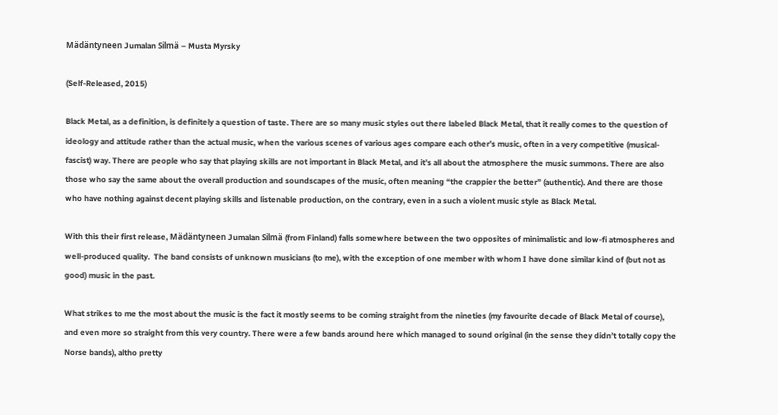Mädäntyneen Jumalan Silmä – Musta Myrsky

(Self-Released, 2015)

Black Metal, as a definition, is definitely a question of taste. There are so many music styles out there labeled Black Metal, that it really comes to the question of ideology and attitude rather than the actual music, when the various scenes of various ages compare each other’s music, often in a very competitive (musical-fascist) way. There are people who say that playing skills are not important in Black Metal, and it’s all about the atmosphere the music summons. There are also those who say the same about the overall production and soundscapes of the music, often meaning “the crappier the better” (authentic). And there are those who have nothing against decent playing skills and listenable production, on the contrary, even in a such a violent music style as Black Metal.

With this their first release, Mädäntyneen Jumalan Silmä (from Finland) falls somewhere between the two opposites of minimalistic and low-fi atmospheres and well-produced quality.  The band consists of unknown musicians (to me), with the exception of one member with whom I have done similar kind of (but not as good) music in the past.

What strikes to me the most about the music is the fact it mostly seems to be coming straight from the nineties (my favourite decade of Black Metal of course), and even more so straight from this very country. There were a few bands around here which managed to sound original (in the sense they didn’t totally copy the Norse bands), altho pretty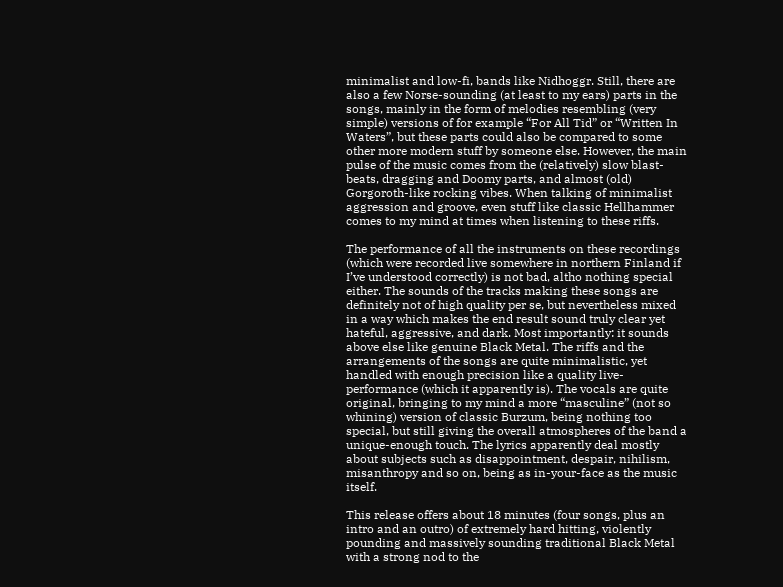minimalist and low-fi, bands like Nidhoggr. Still, there are also a few Norse-sounding (at least to my ears) parts in the songs, mainly in the form of melodies resembling (very simple) versions of for example “For All Tid” or “Written In Waters”, but these parts could also be compared to some other more modern stuff by someone else. However, the main pulse of the music comes from the (relatively) slow blast-beats, dragging and Doomy parts, and almost (old) Gorgoroth-like rocking vibes. When talking of minimalist aggression and groove, even stuff like classic Hellhammer comes to my mind at times when listening to these riffs.

The performance of all the instruments on these recordings (which were recorded live somewhere in northern Finland if I’ve understood correctly) is not bad, altho nothing special either. The sounds of the tracks making these songs are definitely not of high quality per se, but nevertheless mixed in a way which makes the end result sound truly clear yet hateful, aggressive, and dark. Most importantly: it sounds above else like genuine Black Metal. The riffs and the arrangements of the songs are quite minimalistic, yet handled with enough precision like a quality live-performance (which it apparently is). The vocals are quite original, bringing to my mind a more “masculine” (not so whining) version of classic Burzum, being nothing too special, but still giving the overall atmospheres of the band a unique-enough touch. The lyrics apparently deal mostly about subjects such as disappointment, despair, nihilism, misanthropy and so on, being as in-your-face as the music itself.

This release offers about 18 minutes (four songs, plus an intro and an outro) of extremely hard hitting, violently pounding and massively sounding traditional Black Metal with a strong nod to the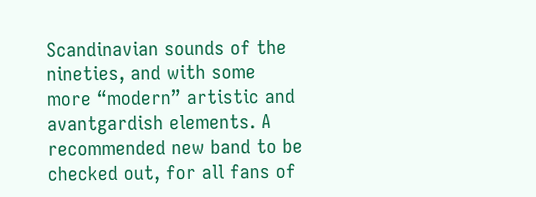Scandinavian sounds of the nineties, and with some more “modern” artistic and avantgardish elements. A recommended new band to be checked out, for all fans of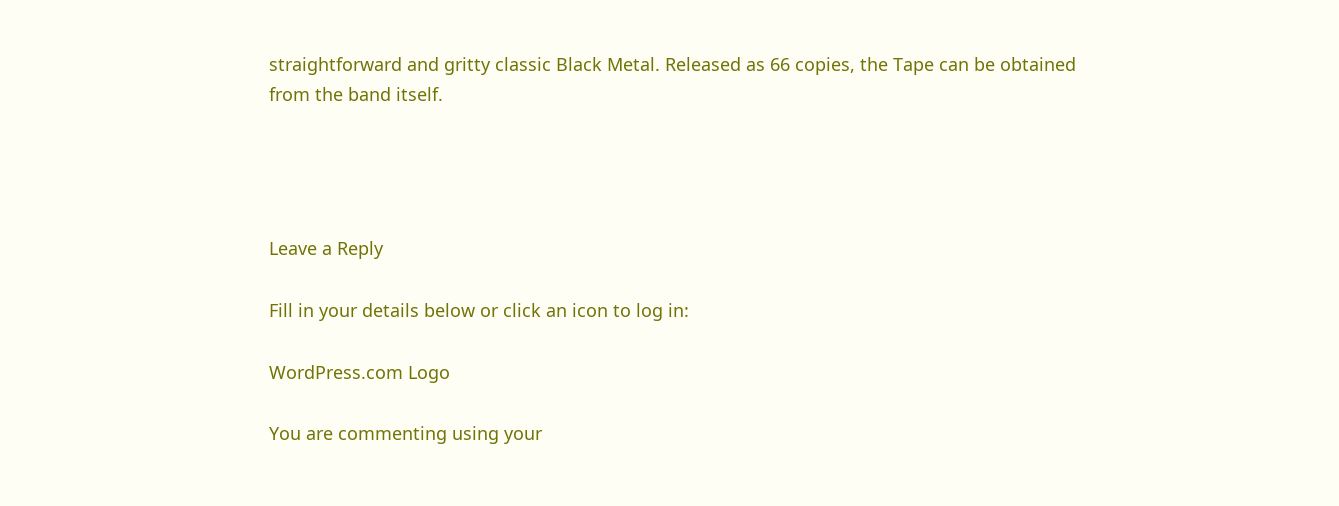straightforward and gritty classic Black Metal. Released as 66 copies, the Tape can be obtained from the band itself.




Leave a Reply

Fill in your details below or click an icon to log in:

WordPress.com Logo

You are commenting using your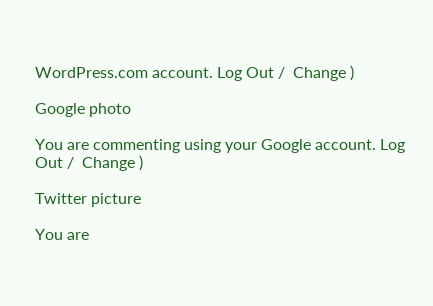WordPress.com account. Log Out /  Change )

Google photo

You are commenting using your Google account. Log Out /  Change )

Twitter picture

You are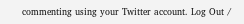commenting using your Twitter account. Log Out /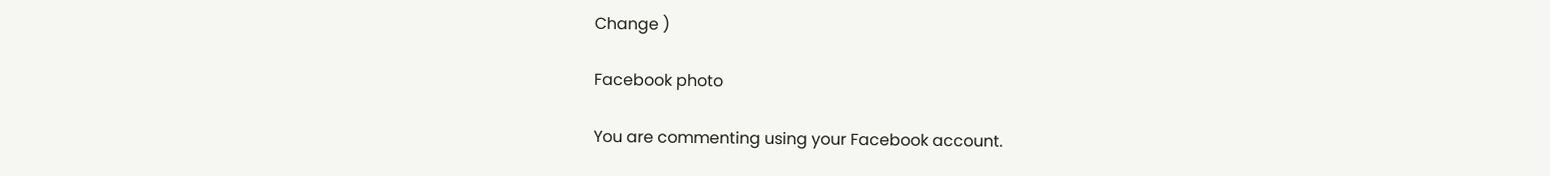Change )

Facebook photo

You are commenting using your Facebook account.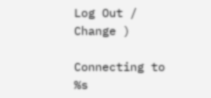Log Out /  Change )

Connecting to %s